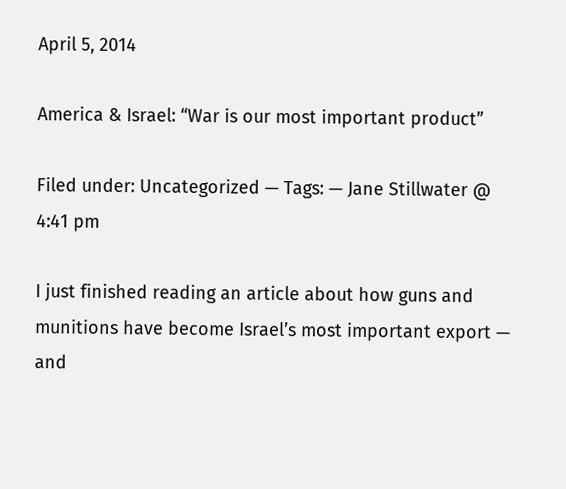April 5, 2014

America & Israel: “War is our most important product”

Filed under: Uncategorized — Tags: — Jane Stillwater @ 4:41 pm

I just finished reading an article about how guns and munitions have become Israel’s most important export — and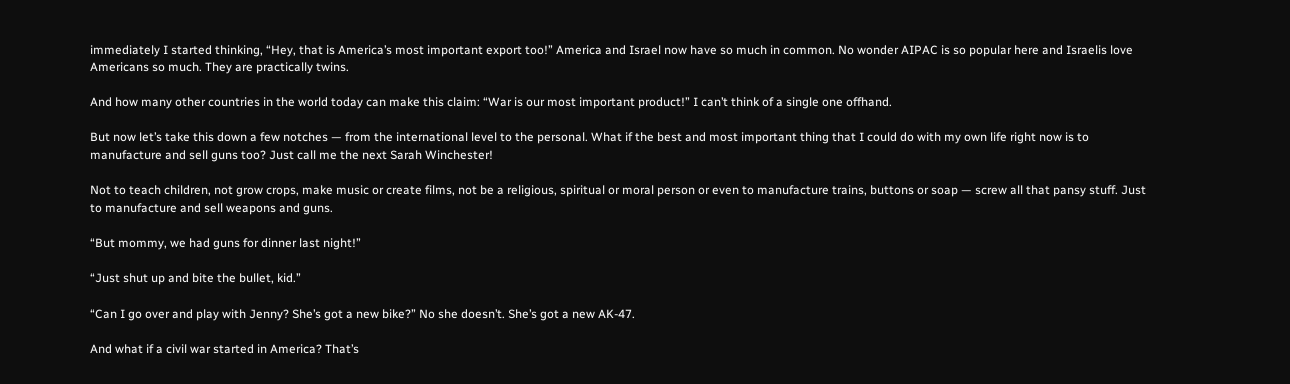immediately I started thinking, “Hey, that is America’s most important export too!” America and Israel now have so much in common. No wonder AIPAC is so popular here and Israelis love Americans so much. They are practically twins.

And how many other countries in the world today can make this claim: “War is our most important product!” I can’t think of a single one offhand.

But now let’s take this down a few notches — from the international level to the personal. What if the best and most important thing that I could do with my own life right now is to manufacture and sell guns too? Just call me the next Sarah Winchester!

Not to teach children, not grow crops, make music or create films, not be a religious, spiritual or moral person or even to manufacture trains, buttons or soap — screw all that pansy stuff. Just to manufacture and sell weapons and guns.

“But mommy, we had guns for dinner last night!”

“Just shut up and bite the bullet, kid.”

“Can I go over and play with Jenny? She’s got a new bike?” No she doesn’t. She’s got a new AK-47.

And what if a civil war started in America? That’s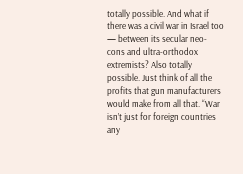totally possible. And what if there was a civil war in Israel too — between its secular neo-cons and ultra-orthodox extremists? Also totally possible. Just think of all the profits that gun manufacturers would make from all that. “War isn’t just for foreign countries any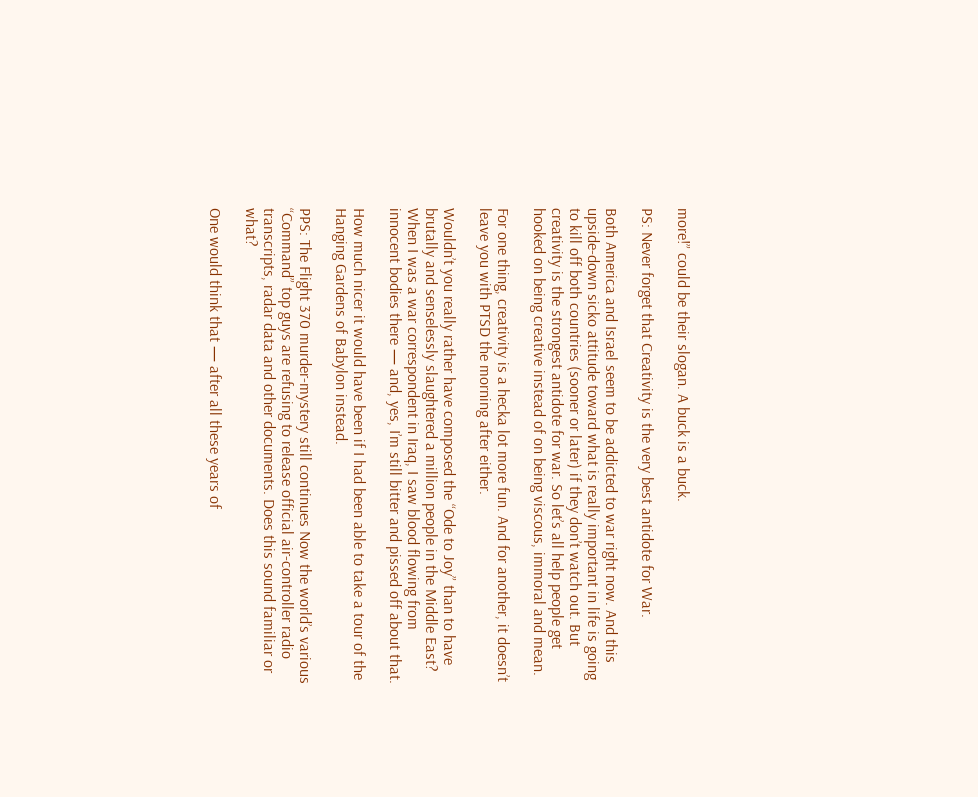more!” could be their slogan. A buck is a buck.

PS: Never forget that Creativity is the very best antidote for War.

Both America and Israel seem to be addicted to war right now. And this upside-down sicko attitude toward what is really important in life is going to kill off both countries (sooner or later) if they don’t watch out. But creativity is the strongest antidote for war. So let’s all help people get hooked on being creative instead of on being viscous, immoral and mean.

For one thing, creativity is a hecka lot more fun. And for another, it doesn’t leave you with PTSD the morning after either.

Wouldn’t you really rather have composed the “Ode to Joy” than to have brutally and senselessly slaughtered a million people in the Middle East? When I was a war correspondent in Iraq, I saw blood flowing from innocent bodies there — and, yes, I’m still bitter and pissed off about that.

How much nicer it would have been if I had been able to take a tour of the Hanging Gardens of Babylon instead.

PPS: The Flight 370 murder-mystery still continues Now the world’s various “Command” top guys are refusing to release official air-controller radio transcripts, radar data and other documents. Does this sound familiar or what?

One would think that — after all these years of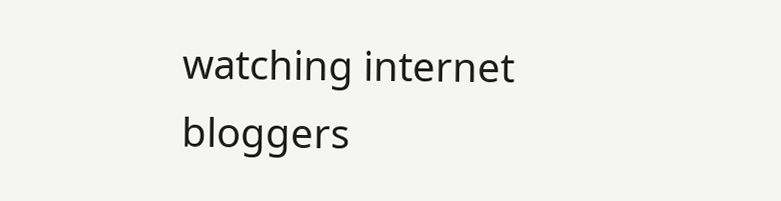watching internet bloggers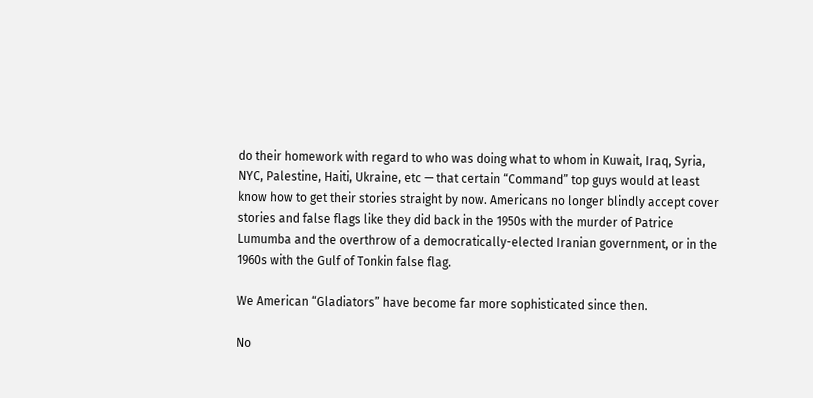do their homework with regard to who was doing what to whom in Kuwait, Iraq, Syria, NYC, Palestine, Haiti, Ukraine, etc — that certain “Command” top guys would at least know how to get their stories straight by now. Americans no longer blindly accept cover stories and false flags like they did back in the 1950s with the murder of Patrice Lumumba and the overthrow of a democratically-elected Iranian government, or in the 1960s with the Gulf of Tonkin false flag.

We American “Gladiators” have become far more sophisticated since then.

No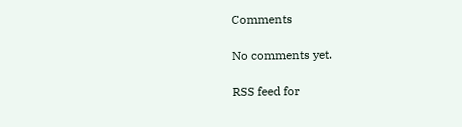Comments

No comments yet.

RSS feed for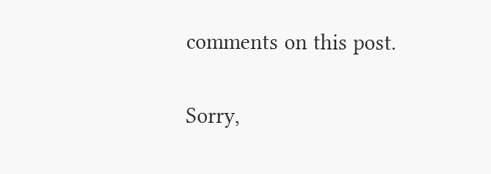comments on this post.

Sorry,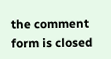the comment form is closed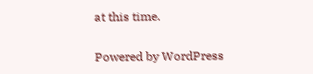at this time.

Powered by WordPress